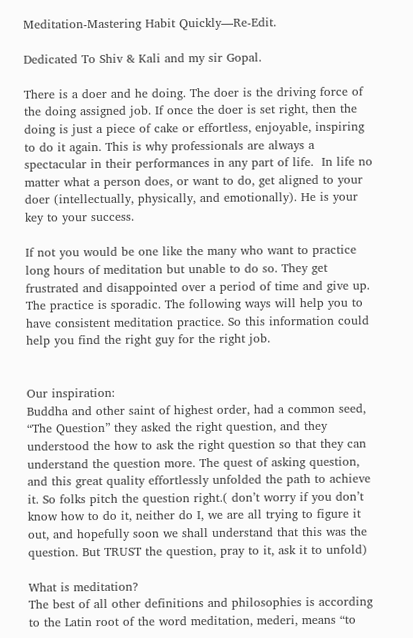Meditation-Mastering Habit Quickly—Re-Edit.

Dedicated To Shiv & Kali and my sir Gopal.

There is a doer and he doing. The doer is the driving force of the doing assigned job. If once the doer is set right, then the doing is just a piece of cake or effortless, enjoyable, inspiring to do it again. This is why professionals are always a spectacular in their performances in any part of life.  In life no matter what a person does, or want to do, get aligned to your doer (intellectually, physically, and emotionally). He is your key to your success.

If not you would be one like the many who want to practice long hours of meditation but unable to do so. They get frustrated and disappointed over a period of time and give up. The practice is sporadic. The following ways will help you to have consistent meditation practice. So this information could help you find the right guy for the right job.


Our inspiration:
Buddha and other saint of highest order, had a common seed, “The Question” they asked the right question, and they understood the how to ask the right question so that they can understand the question more. The quest of asking question, and this great quality effortlessly unfolded the path to achieve it. So folks pitch the question right.( don’t worry if you don’t know how to do it, neither do I, we are all trying to figure it out, and hopefully soon we shall understand that this was the question. But TRUST the question, pray to it, ask it to unfold)

What is meditation?
The best of all other definitions and philosophies is according to the Latin root of the word meditation, mederi, means “to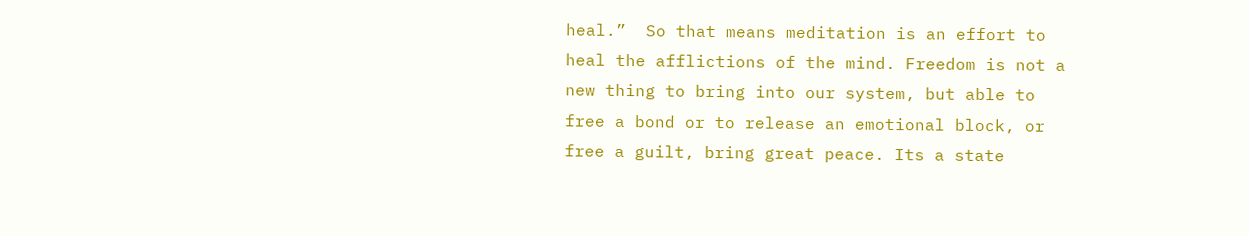heal.”  So that means meditation is an effort to heal the afflictions of the mind. Freedom is not a new thing to bring into our system, but able to free a bond or to release an emotional block, or free a guilt, bring great peace. Its a state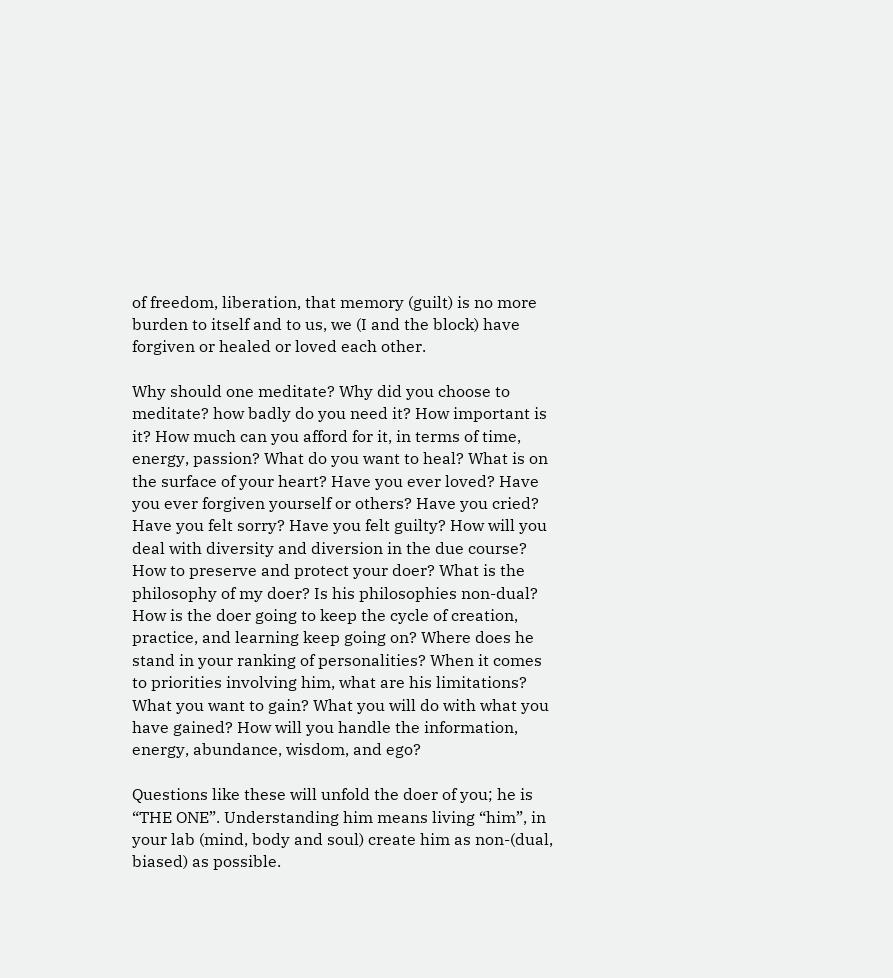of freedom, liberation, that memory (guilt) is no more burden to itself and to us, we (I and the block) have forgiven or healed or loved each other.

Why should one meditate? Why did you choose to meditate? how badly do you need it? How important is it? How much can you afford for it, in terms of time, energy, passion? What do you want to heal? What is on the surface of your heart? Have you ever loved? Have you ever forgiven yourself or others? Have you cried? Have you felt sorry? Have you felt guilty? How will you deal with diversity and diversion in the due course? How to preserve and protect your doer? What is the philosophy of my doer? Is his philosophies non-dual? How is the doer going to keep the cycle of creation, practice, and learning keep going on? Where does he stand in your ranking of personalities? When it comes to priorities involving him, what are his limitations? What you want to gain? What you will do with what you have gained? How will you handle the information, energy, abundance, wisdom, and ego?

Questions like these will unfold the doer of you; he is “THE ONE”. Understanding him means living “him”, in your lab (mind, body and soul) create him as non-(dual, biased) as possible.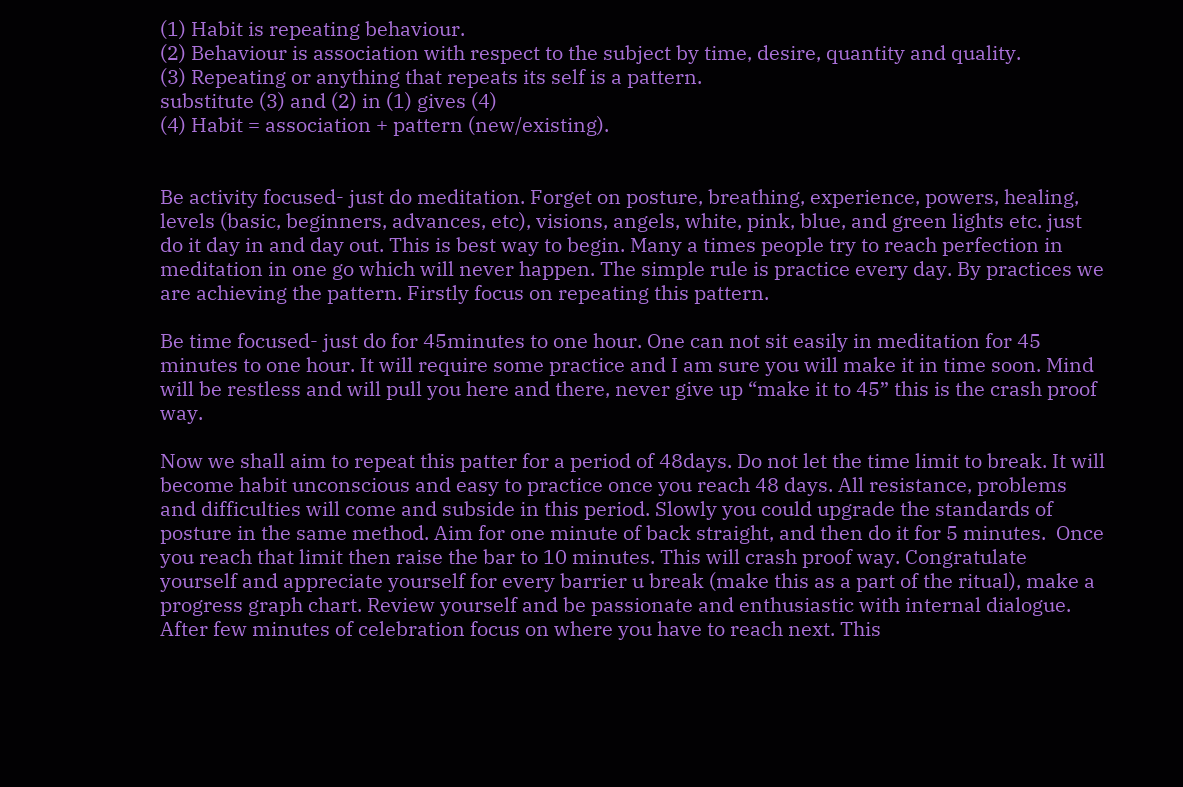(1) Habit is repeating behaviour.
(2) Behaviour is association with respect to the subject by time, desire, quantity and quality.
(3) Repeating or anything that repeats its self is a pattern.
substitute (3) and (2) in (1) gives (4)
(4) Habit = association + pattern (new/existing).


Be activity focused- just do meditation. Forget on posture, breathing, experience, powers, healing, levels (basic, beginners, advances, etc), visions, angels, white, pink, blue, and green lights etc. just do it day in and day out. This is best way to begin. Many a times people try to reach perfection in meditation in one go which will never happen. The simple rule is practice every day. By practices we are achieving the pattern. Firstly focus on repeating this pattern.

Be time focused- just do for 45minutes to one hour. One can not sit easily in meditation for 45 minutes to one hour. It will require some practice and I am sure you will make it in time soon. Mind will be restless and will pull you here and there, never give up “make it to 45” this is the crash proof way.

Now we shall aim to repeat this patter for a period of 48days. Do not let the time limit to break. It will become habit unconscious and easy to practice once you reach 48 days. All resistance, problems and difficulties will come and subside in this period. Slowly you could upgrade the standards of posture in the same method. Aim for one minute of back straight, and then do it for 5 minutes.  Once you reach that limit then raise the bar to 10 minutes. This will crash proof way. Congratulate yourself and appreciate yourself for every barrier u break (make this as a part of the ritual), make a progress graph chart. Review yourself and be passionate and enthusiastic with internal dialogue. After few minutes of celebration focus on where you have to reach next. This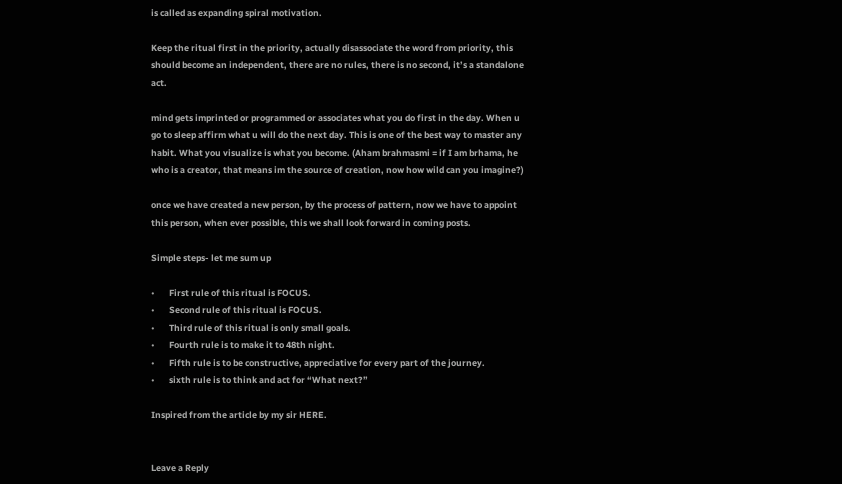is called as expanding spiral motivation.

Keep the ritual first in the priority, actually disassociate the word from priority, this should become an independent, there are no rules, there is no second, it’s a standalone act.

mind gets imprinted or programmed or associates what you do first in the day. When u go to sleep affirm what u will do the next day. This is one of the best way to master any habit. What you visualize is what you become. (Aham brahmasmi = if I am brhama, he who is a creator, that means im the source of creation, now how wild can you imagine?)

once we have created a new person, by the process of pattern, now we have to appoint this person, when ever possible, this we shall look forward in coming posts.

Simple steps- let me sum up

•       First rule of this ritual is FOCUS.
•       Second rule of this ritual is FOCUS.
•       Third rule of this ritual is only small goals.
•       Fourth rule is to make it to 48th night.
•       Fifth rule is to be constructive, appreciative for every part of the journey.
•       sixth rule is to think and act for “What next?”

Inspired from the article by my sir HERE.


Leave a Reply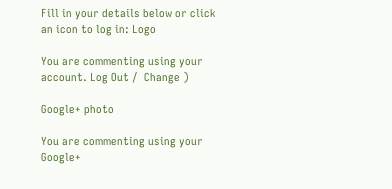Fill in your details below or click an icon to log in: Logo

You are commenting using your account. Log Out /  Change )

Google+ photo

You are commenting using your Google+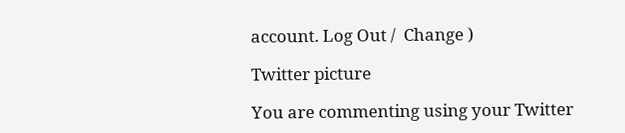account. Log Out /  Change )

Twitter picture

You are commenting using your Twitter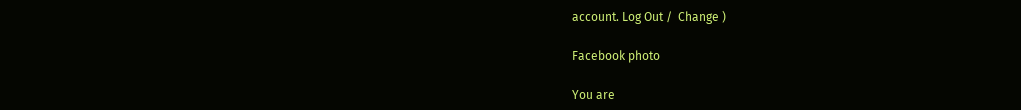account. Log Out /  Change )

Facebook photo

You are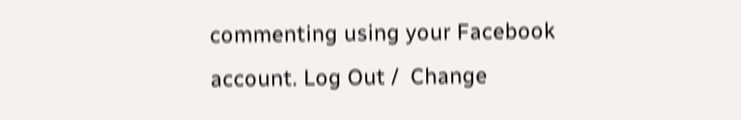commenting using your Facebook account. Log Out /  Change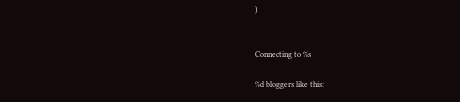)


Connecting to %s

%d bloggers like this: